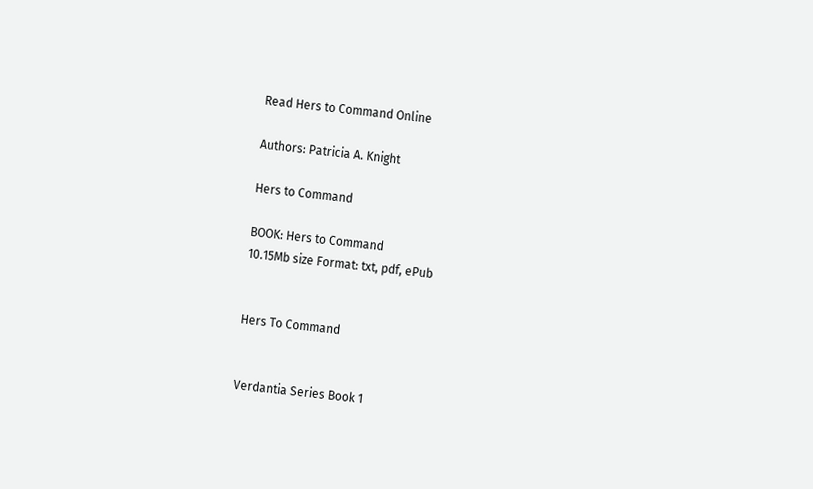Read Hers to Command Online

Authors: Patricia A. Knight

Hers to Command

BOOK: Hers to Command
10.15Mb size Format: txt, pdf, ePub


Hers To Command


Verdantia Series Book 1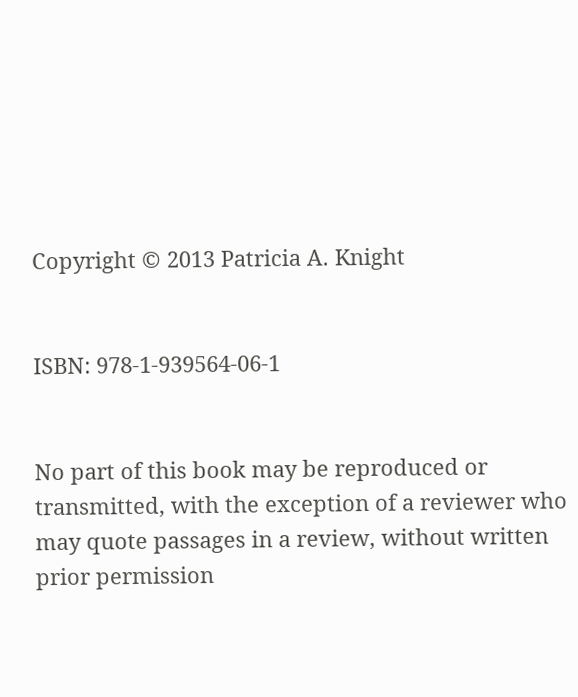Copyright © 2013 Patricia A. Knight


ISBN: 978-1-939564-06-1


No part of this book may be reproduced or transmitted, with the exception of a reviewer who may quote passages in a review, without written prior permission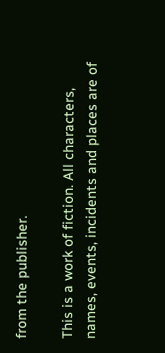from the publisher.

This is a work of fiction. All characters,
names, events, incidents and places are of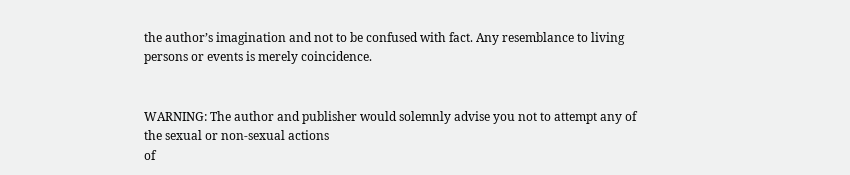the author’s imagination and not to be confused with fact. Any resemblance to living persons or events is merely coincidence.


WARNING: The author and publisher would solemnly advise you not to attempt any of the sexual or non-sexual actions
of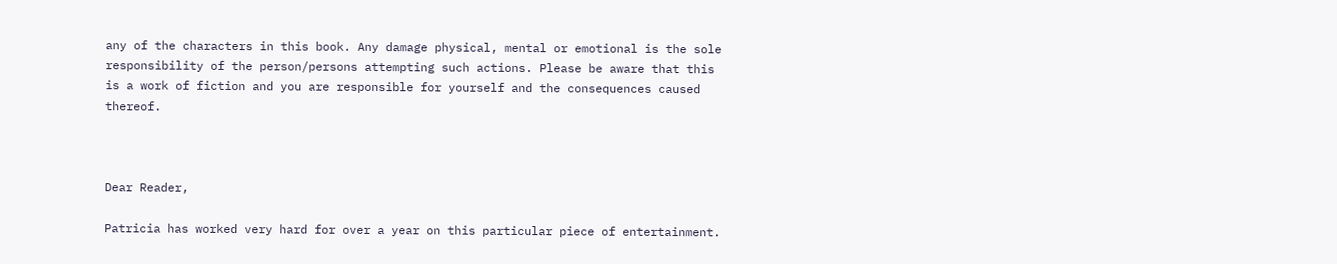any of the characters in this book. Any damage physical, mental or emotional is the sole responsibility of the person/persons attempting such actions. Please be aware that this is a work of fiction and you are responsible for yourself and the consequences caused thereof.



Dear Reader,

Patricia has worked very hard for over a year on this particular piece of entertainment.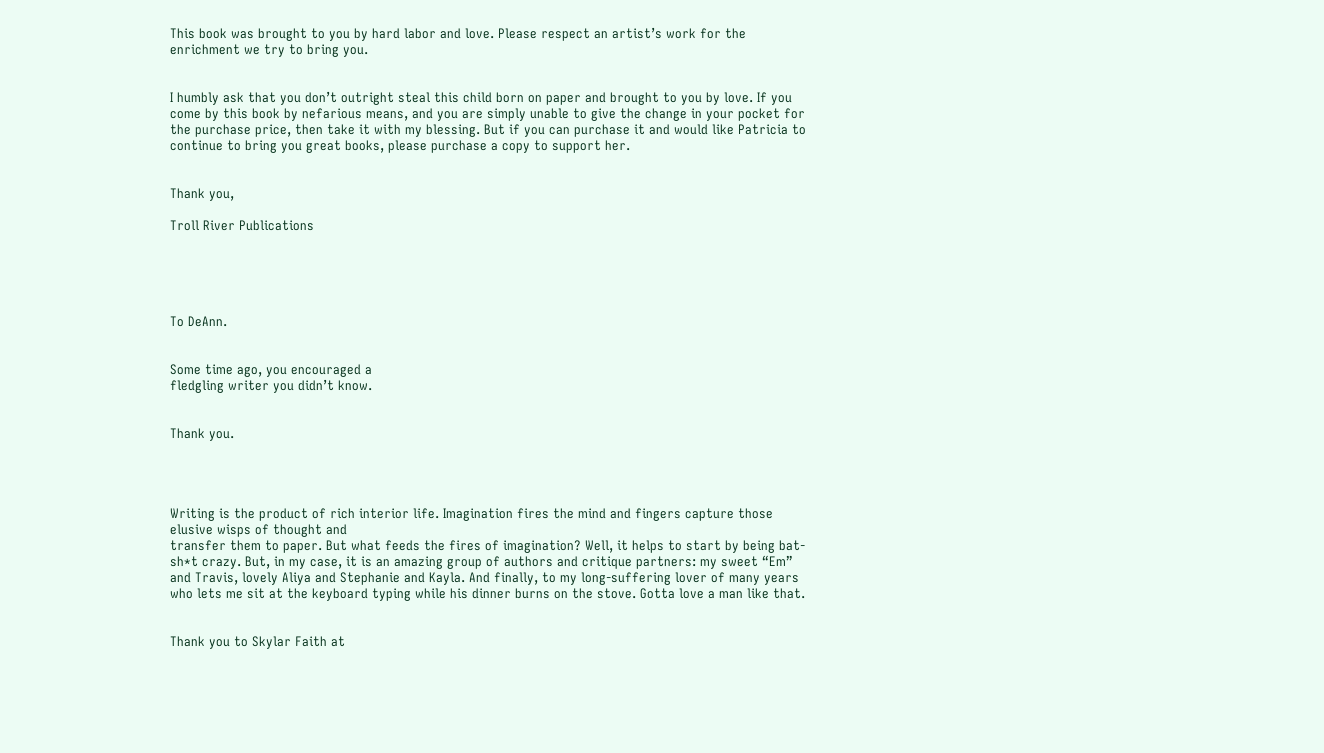This book was brought to you by hard labor and love. Please respect an artist’s work for the enrichment we try to bring you.


I humbly ask that you don’t outright steal this child born on paper and brought to you by love. If you come by this book by nefarious means, and you are simply unable to give the change in your pocket for the purchase price, then take it with my blessing. But if you can purchase it and would like Patricia to continue to bring you great books, please purchase a copy to support her.


Thank you,

Troll River Publications





To DeAnn.


Some time ago, you encouraged a
fledgling writer you didn’t know.


Thank you.




Writing is the product of rich interior life. Imagination fires the mind and fingers capture those elusive wisps of thought and
transfer them to paper. But what feeds the fires of imagination? Well, it helps to start by being bat-sh*t crazy. But, in my case, it is an amazing group of authors and critique partners: my sweet “Em” and Travis, lovely Aliya and Stephanie and Kayla. And finally, to my long-suffering lover of many years who lets me sit at the keyboard typing while his dinner burns on the stove. Gotta love a man like that.


Thank you to Skylar Faith at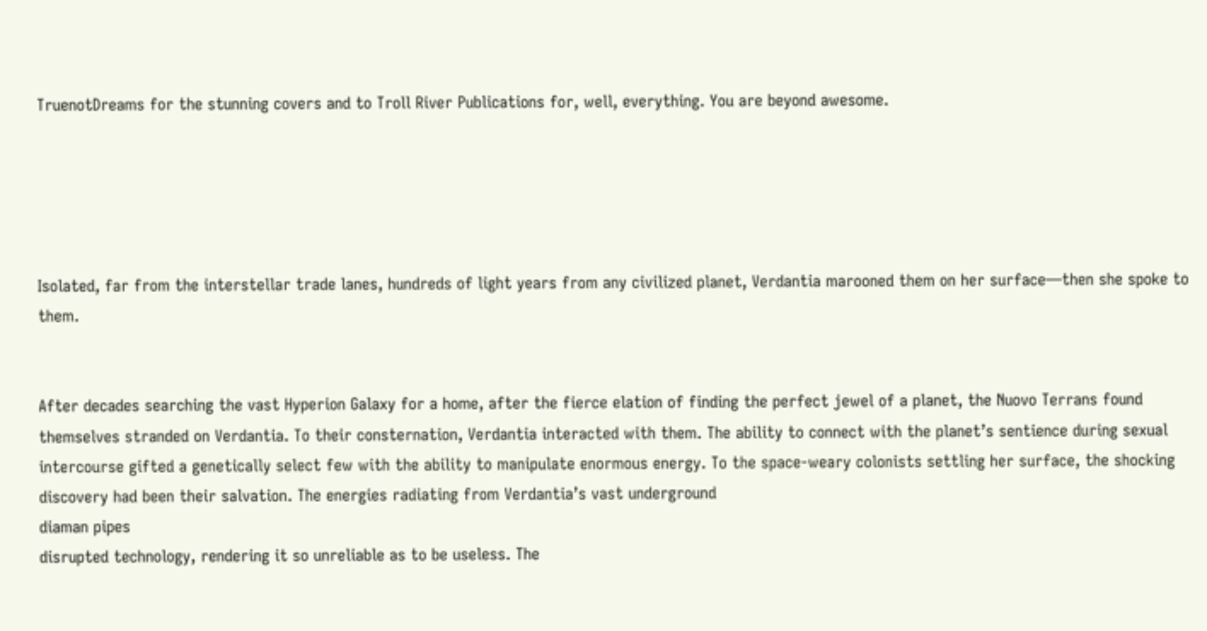TruenotDreams for the stunning covers and to Troll River Publications for, well, everything. You are beyond awesome.





Isolated, far from the interstellar trade lanes, hundreds of light years from any civilized planet, Verdantia marooned them on her surface—then she spoke to them.


After decades searching the vast Hyperion Galaxy for a home, after the fierce elation of finding the perfect jewel of a planet, the Nuovo Terrans found themselves stranded on Verdantia. To their consternation, Verdantia interacted with them. The ability to connect with the planet’s sentience during sexual intercourse gifted a genetically select few with the ability to manipulate enormous energy. To the space-weary colonists settling her surface, the shocking discovery had been their salvation. The energies radiating from Verdantia’s vast underground
diaman pipes
disrupted technology, rendering it so unreliable as to be useless. The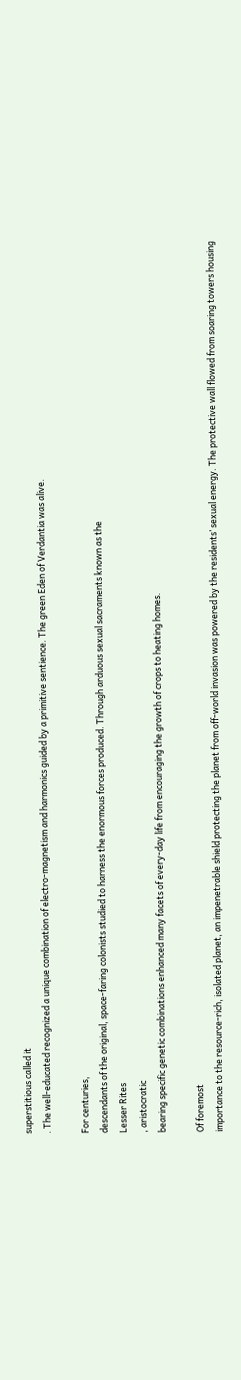superstitious called it
. The well-educated recognized a unique combination of electro-magnetism and harmonics guided by a primitive sentience. The green Eden of Verdantia was alive.

For centuries,
descendants of the original, space-faring colonists studied to harness the enormous forces produced. Through arduous sexual sacraments known as the
Lesser Rites
, aristocratic
bearing specific genetic combinations enhanced many facets of every-day life from encouraging the growth of crops to heating homes.

Of foremost
importance to the resource-rich, isolated planet, an impenetrable shield protecting the planet from off-world invasion was powered by the residents’ sexual energy. The protective wall flowed from soaring towers housing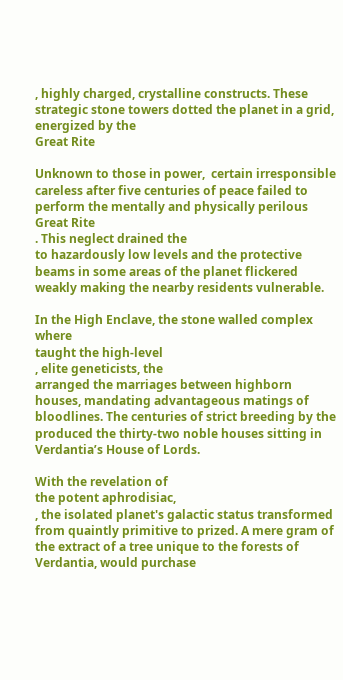, highly charged, crystalline constructs. These strategic stone towers dotted the planet in a grid, energized by the
Great Rite

Unknown to those in power,  certain irresponsible
careless after five centuries of peace failed to perform the mentally and physically perilous
Great Rite
. This neglect drained the
to hazardously low levels and the protective beams in some areas of the planet flickered weakly making the nearby residents vulnerable.

In the High Enclave, the stone walled complex where
taught the high-level
, elite geneticists, the
arranged the marriages between highborn houses, mandating advantageous matings of
bloodlines. The centuries of strict breeding by the
produced the thirty-two noble houses sitting in Verdantia’s House of Lords.

With the revelation of
the potent aphrodisiac,
, the isolated planet's galactic status transformed from quaintly primitive to prized. A mere gram of
the extract of a tree unique to the forests of Verdantia, would purchase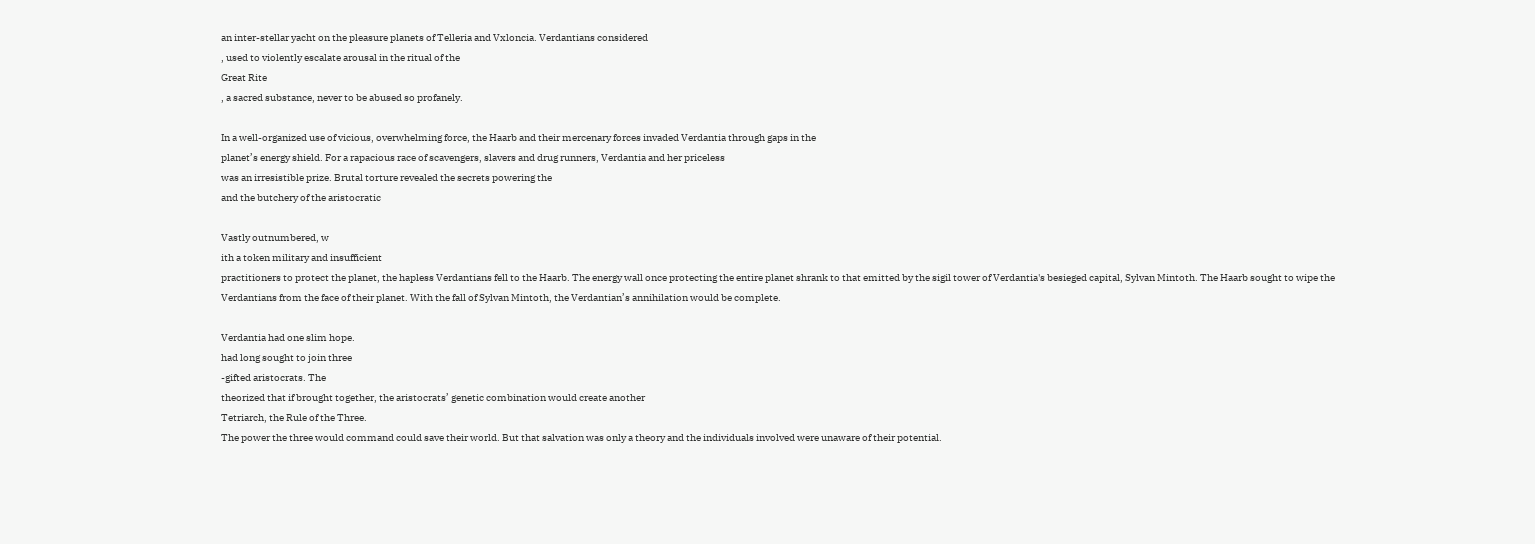an inter-stellar yacht on the pleasure planets of Telleria and Vxloncia. Verdantians considered
, used to violently escalate arousal in the ritual of the
Great Rite
, a sacred substance, never to be abused so profanely.

In a well-organized use of vicious, overwhelming force, the Haarb and their mercenary forces invaded Verdantia through gaps in the
planet’s energy shield. For a rapacious race of scavengers, slavers and drug runners, Verdantia and her priceless
was an irresistible prize. Brutal torture revealed the secrets powering the
and the butchery of the aristocratic

Vastly outnumbered, w
ith a token military and insufficient
practitioners to protect the planet, the hapless Verdantians fell to the Haarb. The energy wall once protecting the entire planet shrank to that emitted by the sigil tower of Verdantia's besieged capital, Sylvan Mintoth. The Haarb sought to wipe the Verdantians from the face of their planet. With the fall of Sylvan Mintoth, the Verdantian’s annihilation would be complete.

Verdantia had one slim hope.
had long sought to join three
-gifted aristocrats. The
theorized that if brought together, the aristocrats’ genetic combination would create another
Tetriarch, the Rule of the Three.
The power the three would command could save their world. But that salvation was only a theory and the individuals involved were unaware of their potential.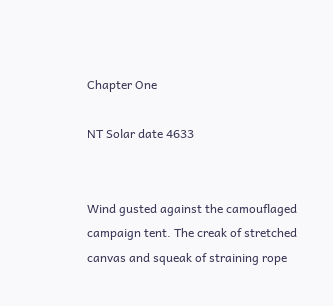Chapter One

NT Solar date 4633


Wind gusted against the camouflaged campaign tent. The creak of stretched canvas and squeak of straining rope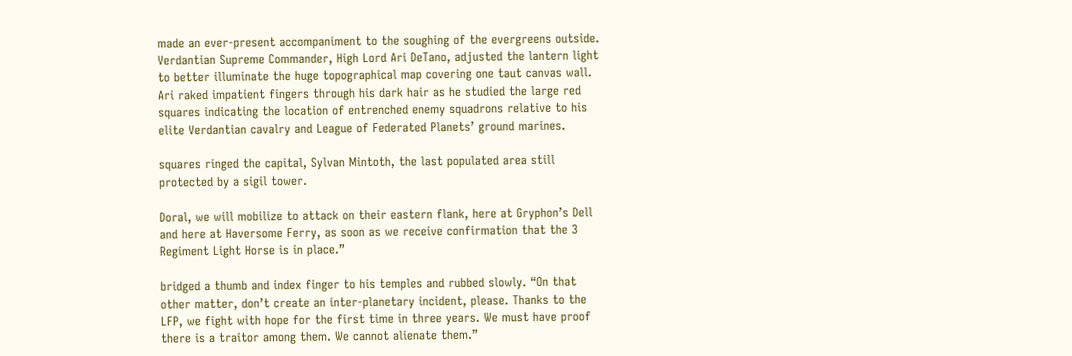made an ever-present accompaniment to the soughing of the evergreens outside. Verdantian Supreme Commander, High Lord Ari DeTano, adjusted the lantern light to better illuminate the huge topographical map covering one taut canvas wall. Ari raked impatient fingers through his dark hair as he studied the large red squares indicating the location of entrenched enemy squadrons relative to his elite Verdantian cavalry and League of Federated Planets’ ground marines.

squares ringed the capital, Sylvan Mintoth, the last populated area still protected by a sigil tower.

Doral, we will mobilize to attack on their eastern flank, here at Gryphon’s Dell and here at Haversome Ferry, as soon as we receive confirmation that the 3
Regiment Light Horse is in place.”

bridged a thumb and index finger to his temples and rubbed slowly. “On that other matter, don’t create an inter-planetary incident, please. Thanks to the LFP, we fight with hope for the first time in three years. We must have proof there is a traitor among them. We cannot alienate them.”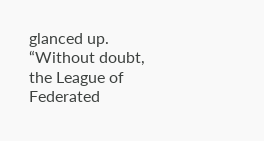glanced up. “Without doubt, the League of Federated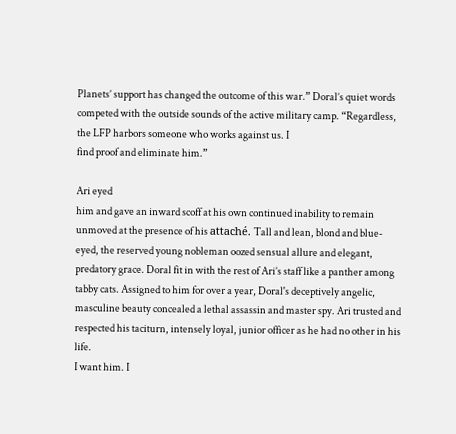Planets’ support has changed the outcome of this war.” Doral’s quiet words competed with the outside sounds of the active military camp. “Regardless, the LFP harbors someone who works against us. I
find proof and eliminate him.”

Ari eyed
him and gave an inward scoff at his own continued inability to remain unmoved at the presence of his attaché. Tall and lean, blond and blue-eyed, the reserved young nobleman oozed sensual allure and elegant, predatory grace. Doral fit in with the rest of Ari’s staff like a panther among tabby cats. Assigned to him for over a year, Doral's deceptively angelic, masculine beauty concealed a lethal assassin and master spy. Ari trusted and respected his taciturn, intensely loyal, junior officer as he had no other in his life.
I want him. I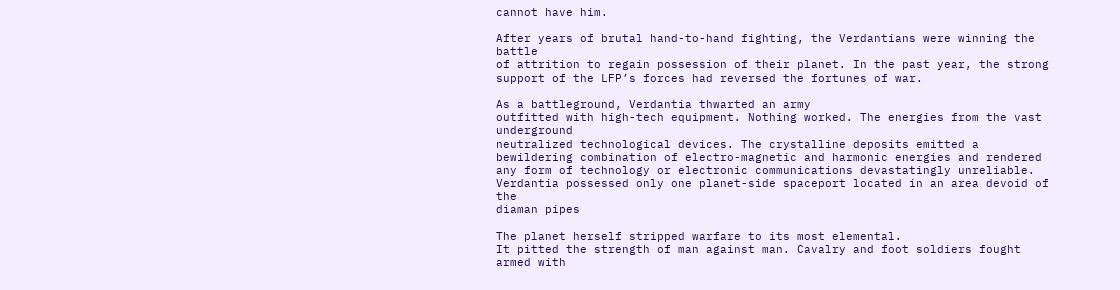cannot have him.

After years of brutal hand-to-hand fighting, the Verdantians were winning the battle
of attrition to regain possession of their planet. In the past year, the strong support of the LFP’s forces had reversed the fortunes of war.

As a battleground, Verdantia thwarted an army
outfitted with high-tech equipment. Nothing worked. The energies from the vast underground
neutralized technological devices. The crystalline deposits emitted a bewildering combination of electro-magnetic and harmonic energies and rendered any form of technology or electronic communications devastatingly unreliable. Verdantia possessed only one planet-side spaceport located in an area devoid of the
diaman pipes

The planet herself stripped warfare to its most elemental.
It pitted the strength of man against man. Cavalry and foot soldiers fought armed with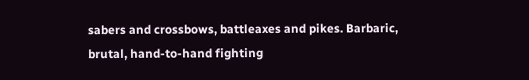sabers and crossbows, battleaxes and pikes. Barbaric, brutal, hand-to-hand fighting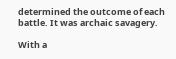determined the outcome of each battle. It was archaic savagery.

With a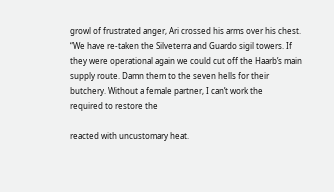growl of frustrated anger, Ari crossed his arms over his chest.
“We have re-taken the Silveterra and Guardo sigil towers. If they were operational again we could cut off the Haarb’s main supply route. Damn them to the seven hells for their butchery. Without a female partner, I can’t work the
required to restore the

reacted with uncustomary heat.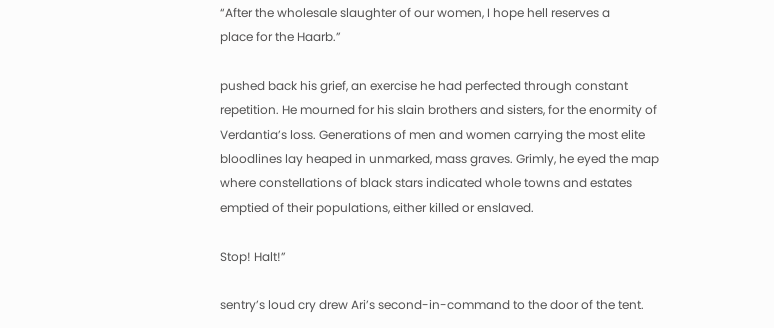“After the wholesale slaughter of our women, I hope hell reserves a
place for the Haarb.”

pushed back his grief, an exercise he had perfected through constant repetition. He mourned for his slain brothers and sisters, for the enormity of Verdantia’s loss. Generations of men and women carrying the most elite
bloodlines lay heaped in unmarked, mass graves. Grimly, he eyed the map where constellations of black stars indicated whole towns and estates emptied of their populations, either killed or enslaved.

Stop! Halt!”

sentry’s loud cry drew Ari’s second-in-command to the door of the tent.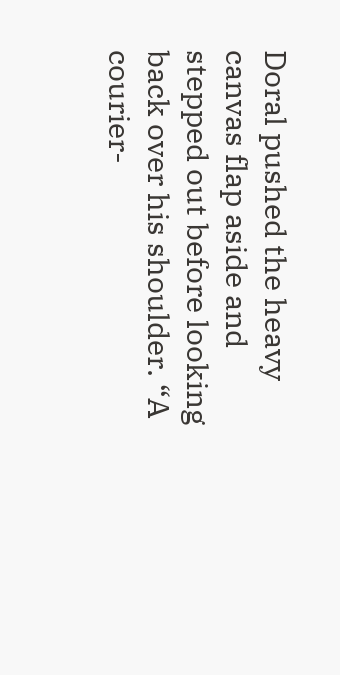Doral pushed the heavy canvas flap aside and stepped out before looking back over his shoulder. “A
courier-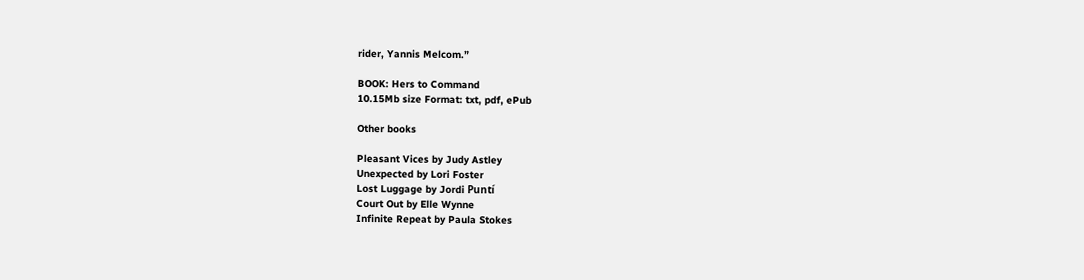rider, Yannis Melcom.”

BOOK: Hers to Command
10.15Mb size Format: txt, pdf, ePub

Other books

Pleasant Vices by Judy Astley
Unexpected by Lori Foster
Lost Luggage by Jordi Puntí
Court Out by Elle Wynne
Infinite Repeat by Paula Stokes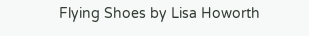Flying Shoes by Lisa Howorth